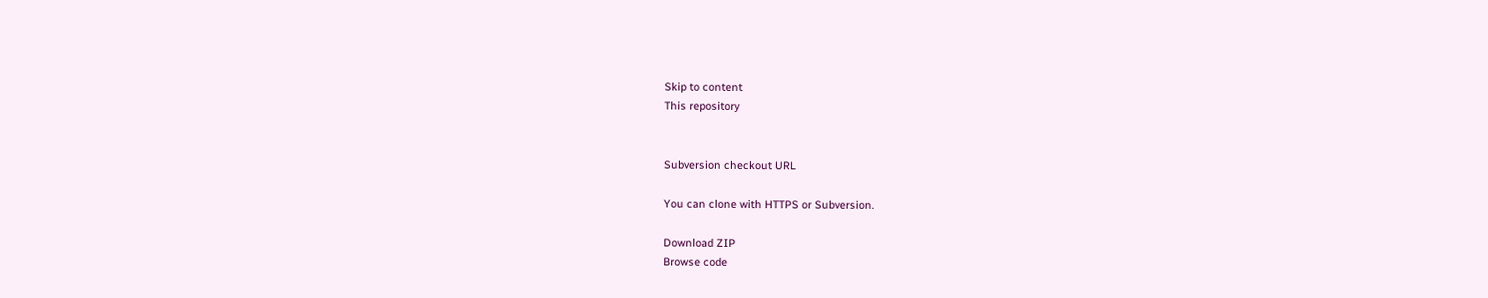Skip to content
This repository


Subversion checkout URL

You can clone with HTTPS or Subversion.

Download ZIP
Browse code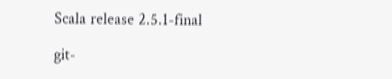Scala release 2.5.1-final

git-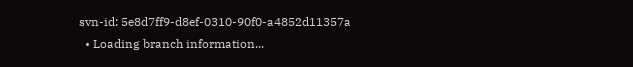svn-id: 5e8d7ff9-d8ef-0310-90f0-a4852d11357a
  • Loading branch information...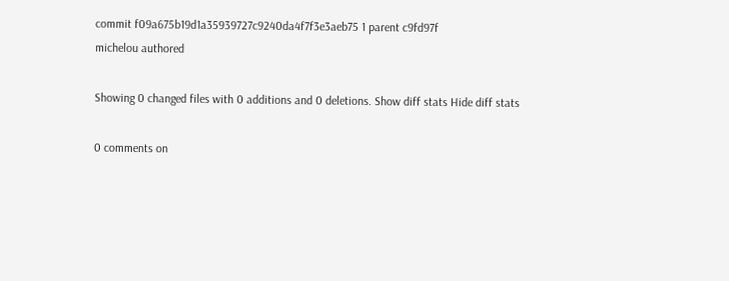commit f09a675b19d1a35939727c9240da4f7f3e3aeb75 1 parent c9fd97f
michelou authored

Showing 0 changed files with 0 additions and 0 deletions. Show diff stats Hide diff stats

0 comments on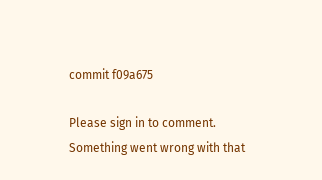commit f09a675

Please sign in to comment.
Something went wrong with that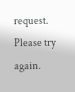request. Please try again.